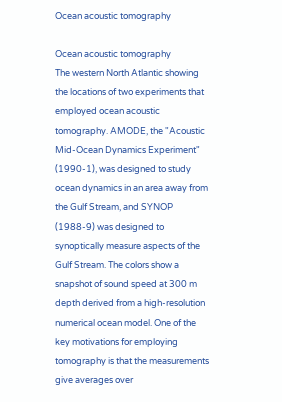Ocean acoustic tomography

Ocean acoustic tomography
The western North Atlantic showing the locations of two experiments that employed ocean acoustic tomography. AMODE, the "Acoustic Mid-Ocean Dynamics Experiment" (1990-1), was designed to study ocean dynamics in an area away from the Gulf Stream, and SYNOP (1988-9) was designed to synoptically measure aspects of the Gulf Stream. The colors show a snapshot of sound speed at 300 m depth derived from a high-resolution numerical ocean model. One of the key motivations for employing tomography is that the measurements give averages over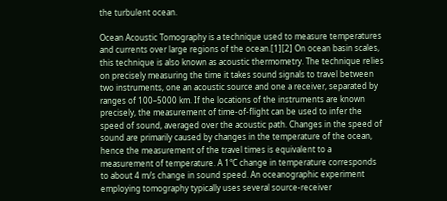the turbulent ocean.

Ocean Acoustic Tomography is a technique used to measure temperatures and currents over large regions of the ocean.[1][2] On ocean basin scales, this technique is also known as acoustic thermometry. The technique relies on precisely measuring the time it takes sound signals to travel between two instruments, one an acoustic source and one a receiver, separated by ranges of 100–5000 km. If the locations of the instruments are known precisely, the measurement of time-of-flight can be used to infer the speed of sound, averaged over the acoustic path. Changes in the speed of sound are primarily caused by changes in the temperature of the ocean, hence the measurement of the travel times is equivalent to a measurement of temperature. A 1°C change in temperature corresponds to about 4 m/s change in sound speed. An oceanographic experiment employing tomography typically uses several source-receiver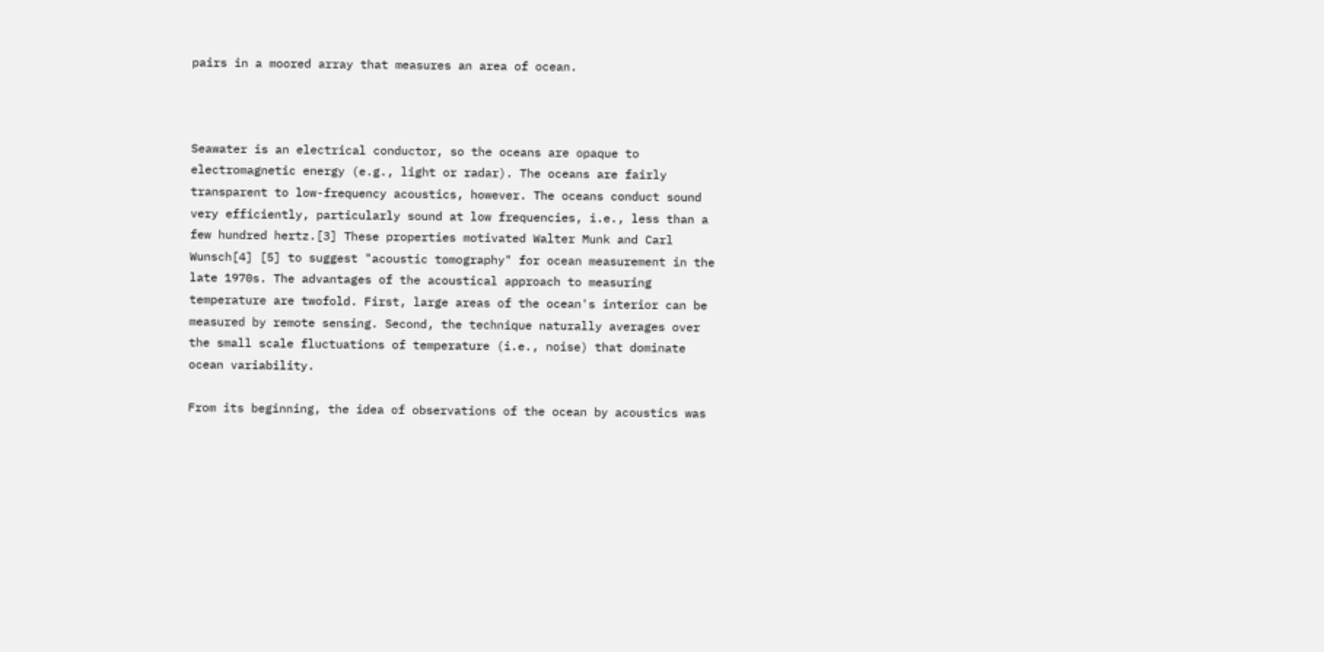pairs in a moored array that measures an area of ocean.



Seawater is an electrical conductor, so the oceans are opaque to electromagnetic energy (e.g., light or radar). The oceans are fairly transparent to low-frequency acoustics, however. The oceans conduct sound very efficiently, particularly sound at low frequencies, i.e., less than a few hundred hertz.[3] These properties motivated Walter Munk and Carl Wunsch[4] [5] to suggest "acoustic tomography" for ocean measurement in the late 1970s. The advantages of the acoustical approach to measuring temperature are twofold. First, large areas of the ocean's interior can be measured by remote sensing. Second, the technique naturally averages over the small scale fluctuations of temperature (i.e., noise) that dominate ocean variability.

From its beginning, the idea of observations of the ocean by acoustics was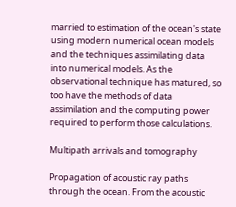married to estimation of the ocean's state using modern numerical ocean models and the techniques assimilating data into numerical models. As the observational technique has matured, so too have the methods of data assimilation and the computing power required to perform those calculations.

Multipath arrivals and tomography

Propagation of acoustic ray paths through the ocean. From the acoustic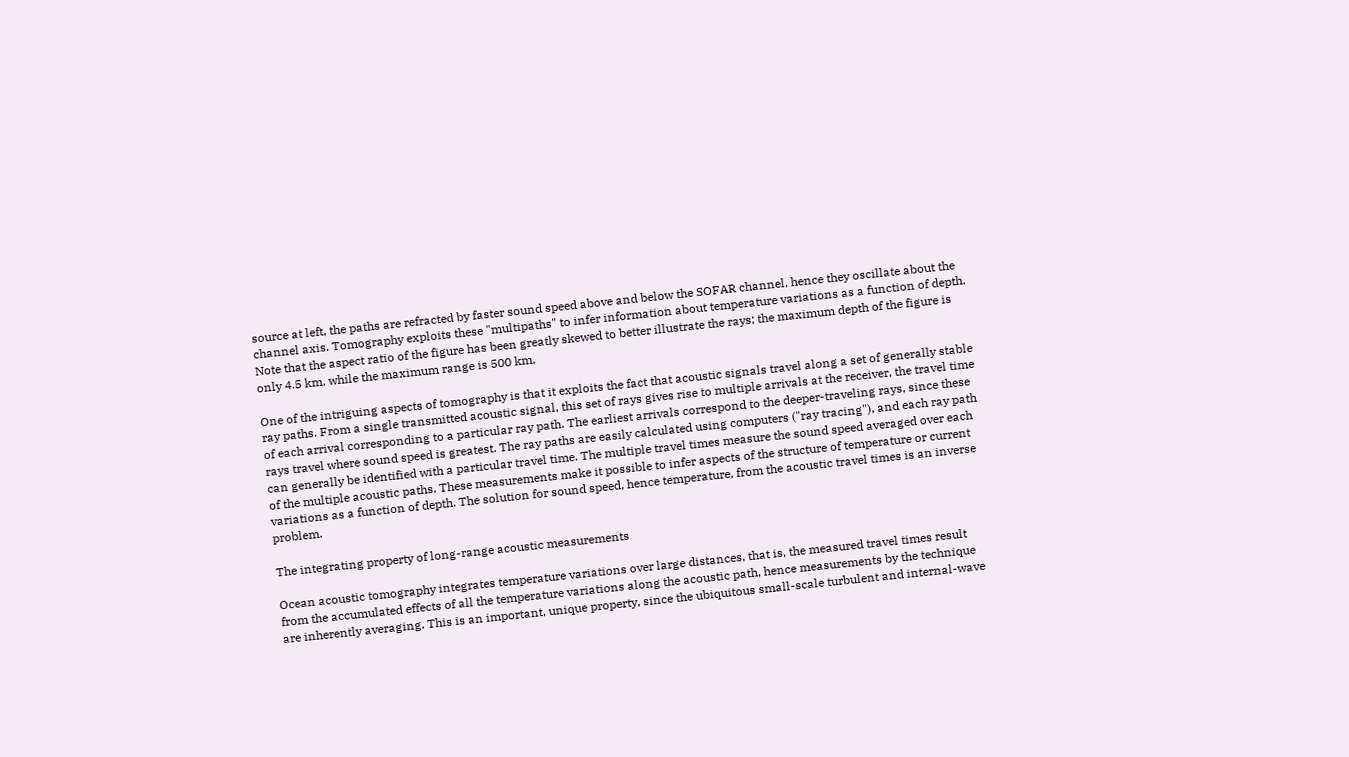source at left, the paths are refracted by faster sound speed above and below the SOFAR channel, hence they oscillate about the channel axis. Tomography exploits these "multipaths" to infer information about temperature variations as a function of depth. Note that the aspect ratio of the figure has been greatly skewed to better illustrate the rays; the maximum depth of the figure is only 4.5 km, while the maximum range is 500 km.

One of the intriguing aspects of tomography is that it exploits the fact that acoustic signals travel along a set of generally stable ray paths. From a single transmitted acoustic signal, this set of rays gives rise to multiple arrivals at the receiver, the travel time of each arrival corresponding to a particular ray path. The earliest arrivals correspond to the deeper-traveling rays, since these rays travel where sound speed is greatest. The ray paths are easily calculated using computers ("ray tracing"), and each ray path can generally be identified with a particular travel time. The multiple travel times measure the sound speed averaged over each of the multiple acoustic paths. These measurements make it possible to infer aspects of the structure of temperature or current variations as a function of depth. The solution for sound speed, hence temperature, from the acoustic travel times is an inverse problem.

The integrating property of long-range acoustic measurements

Ocean acoustic tomography integrates temperature variations over large distances, that is, the measured travel times result from the accumulated effects of all the temperature variations along the acoustic path, hence measurements by the technique are inherently averaging. This is an important, unique property, since the ubiquitous small-scale turbulent and internal-wave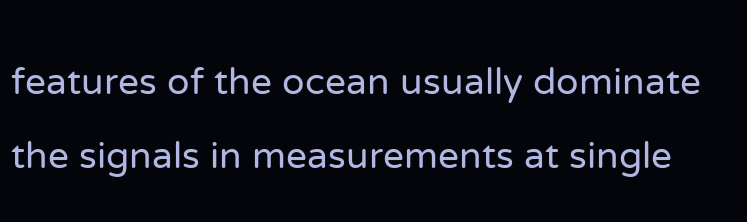features of the ocean usually dominate the signals in measurements at single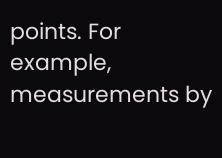points. For example, measurements by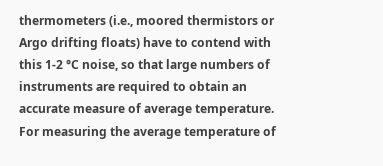thermometers (i.e., moored thermistors or Argo drifting floats) have to contend with this 1-2 °C noise, so that large numbers of instruments are required to obtain an accurate measure of average temperature. For measuring the average temperature of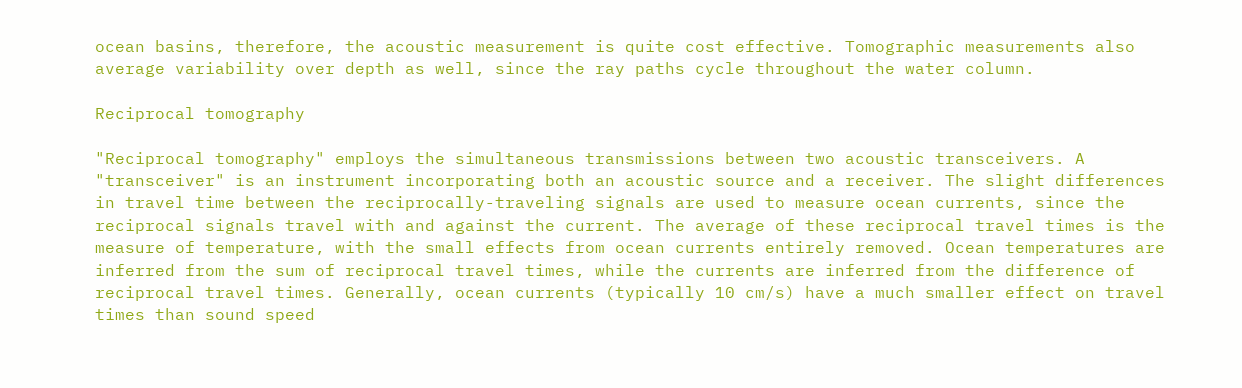ocean basins, therefore, the acoustic measurement is quite cost effective. Tomographic measurements also average variability over depth as well, since the ray paths cycle throughout the water column.

Reciprocal tomography

"Reciprocal tomography" employs the simultaneous transmissions between two acoustic transceivers. A "transceiver" is an instrument incorporating both an acoustic source and a receiver. The slight differences in travel time between the reciprocally-traveling signals are used to measure ocean currents, since the reciprocal signals travel with and against the current. The average of these reciprocal travel times is the measure of temperature, with the small effects from ocean currents entirely removed. Ocean temperatures are inferred from the sum of reciprocal travel times, while the currents are inferred from the difference of reciprocal travel times. Generally, ocean currents (typically 10 cm/s) have a much smaller effect on travel times than sound speed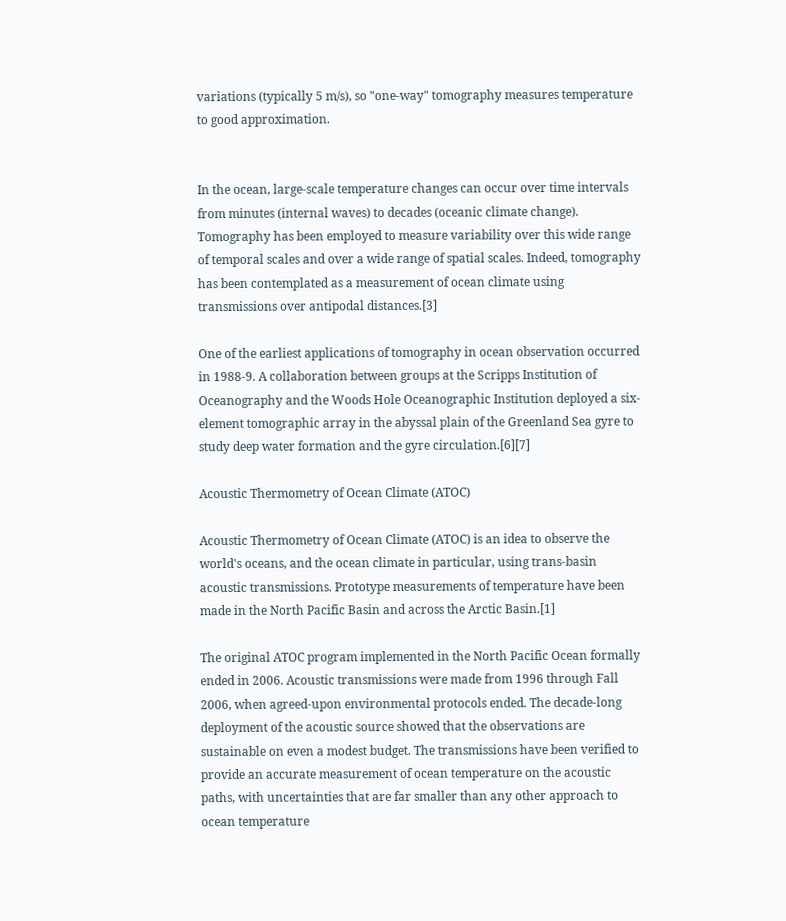variations (typically 5 m/s), so "one-way" tomography measures temperature to good approximation.


In the ocean, large-scale temperature changes can occur over time intervals from minutes (internal waves) to decades (oceanic climate change). Tomography has been employed to measure variability over this wide range of temporal scales and over a wide range of spatial scales. Indeed, tomography has been contemplated as a measurement of ocean climate using transmissions over antipodal distances.[3]

One of the earliest applications of tomography in ocean observation occurred in 1988-9. A collaboration between groups at the Scripps Institution of Oceanography and the Woods Hole Oceanographic Institution deployed a six-element tomographic array in the abyssal plain of the Greenland Sea gyre to study deep water formation and the gyre circulation.[6][7]

Acoustic Thermometry of Ocean Climate (ATOC)

Acoustic Thermometry of Ocean Climate (ATOC) is an idea to observe the world's oceans, and the ocean climate in particular, using trans-basin acoustic transmissions. Prototype measurements of temperature have been made in the North Pacific Basin and across the Arctic Basin.[1]

The original ATOC program implemented in the North Pacific Ocean formally ended in 2006. Acoustic transmissions were made from 1996 through Fall 2006, when agreed-upon environmental protocols ended. The decade-long deployment of the acoustic source showed that the observations are sustainable on even a modest budget. The transmissions have been verified to provide an accurate measurement of ocean temperature on the acoustic paths, with uncertainties that are far smaller than any other approach to ocean temperature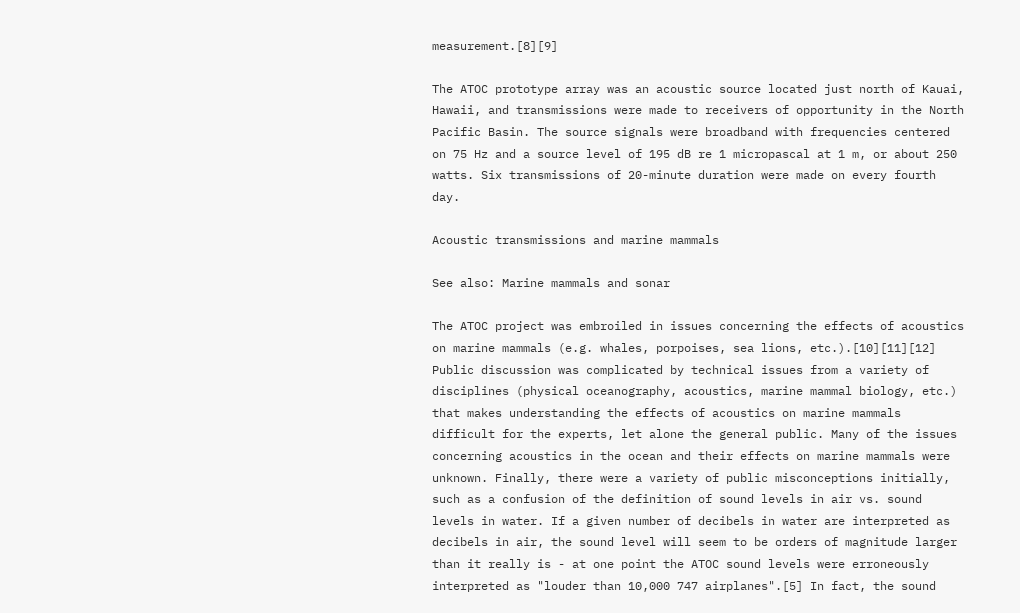measurement.[8][9]

The ATOC prototype array was an acoustic source located just north of Kauai, Hawaii, and transmissions were made to receivers of opportunity in the North Pacific Basin. The source signals were broadband with frequencies centered on 75 Hz and a source level of 195 dB re 1 micropascal at 1 m, or about 250 watts. Six transmissions of 20-minute duration were made on every fourth day.

Acoustic transmissions and marine mammals

See also: Marine mammals and sonar

The ATOC project was embroiled in issues concerning the effects of acoustics on marine mammals (e.g. whales, porpoises, sea lions, etc.).[10][11][12] Public discussion was complicated by technical issues from a variety of disciplines (physical oceanography, acoustics, marine mammal biology, etc.) that makes understanding the effects of acoustics on marine mammals difficult for the experts, let alone the general public. Many of the issues concerning acoustics in the ocean and their effects on marine mammals were unknown. Finally, there were a variety of public misconceptions initially, such as a confusion of the definition of sound levels in air vs. sound levels in water. If a given number of decibels in water are interpreted as decibels in air, the sound level will seem to be orders of magnitude larger than it really is - at one point the ATOC sound levels were erroneously interpreted as "louder than 10,000 747 airplanes".[5] In fact, the sound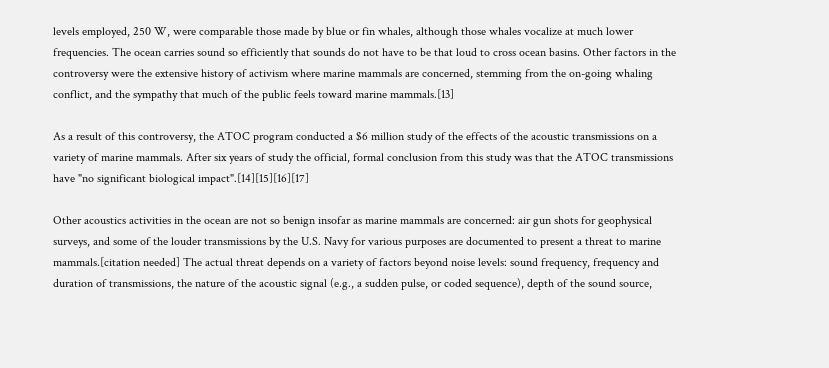levels employed, 250 W, were comparable those made by blue or fin whales, although those whales vocalize at much lower frequencies. The ocean carries sound so efficiently that sounds do not have to be that loud to cross ocean basins. Other factors in the controversy were the extensive history of activism where marine mammals are concerned, stemming from the on-going whaling conflict, and the sympathy that much of the public feels toward marine mammals.[13]

As a result of this controversy, the ATOC program conducted a $6 million study of the effects of the acoustic transmissions on a variety of marine mammals. After six years of study the official, formal conclusion from this study was that the ATOC transmissions have "no significant biological impact".[14][15][16][17]

Other acoustics activities in the ocean are not so benign insofar as marine mammals are concerned: air gun shots for geophysical surveys, and some of the louder transmissions by the U.S. Navy for various purposes are documented to present a threat to marine mammals.[citation needed] The actual threat depends on a variety of factors beyond noise levels: sound frequency, frequency and duration of transmissions, the nature of the acoustic signal (e.g., a sudden pulse, or coded sequence), depth of the sound source,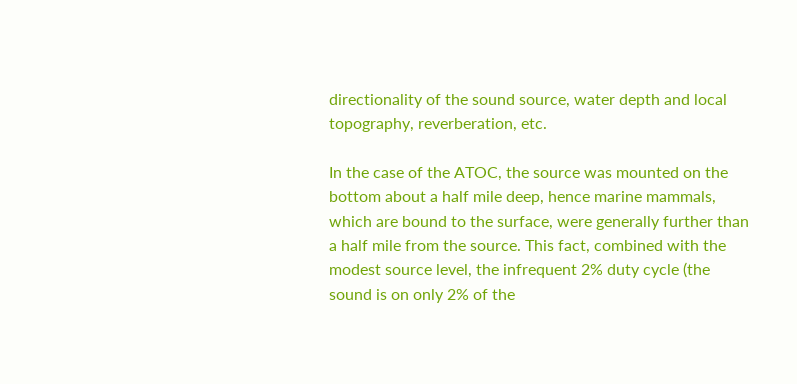directionality of the sound source, water depth and local topography, reverberation, etc.

In the case of the ATOC, the source was mounted on the bottom about a half mile deep, hence marine mammals, which are bound to the surface, were generally further than a half mile from the source. This fact, combined with the modest source level, the infrequent 2% duty cycle (the sound is on only 2% of the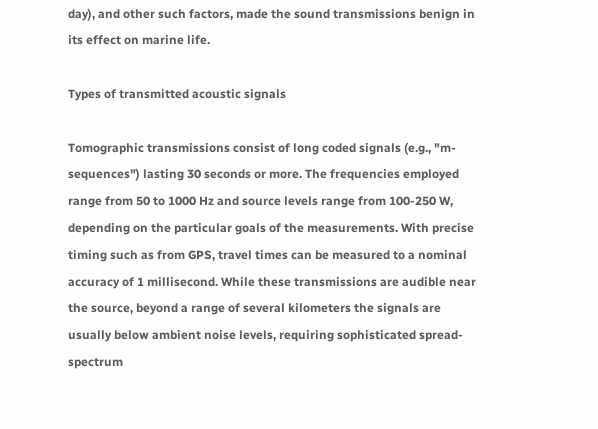day), and other such factors, made the sound transmissions benign in its effect on marine life.

Types of transmitted acoustic signals

Tomographic transmissions consist of long coded signals (e.g., "m-sequences") lasting 30 seconds or more. The frequencies employed range from 50 to 1000 Hz and source levels range from 100-250 W, depending on the particular goals of the measurements. With precise timing such as from GPS, travel times can be measured to a nominal accuracy of 1 millisecond. While these transmissions are audible near the source, beyond a range of several kilometers the signals are usually below ambient noise levels, requiring sophisticated spread-spectrum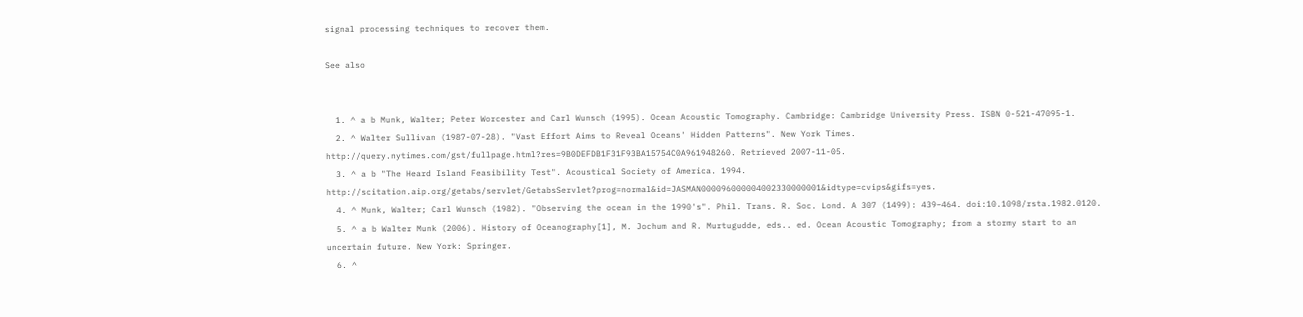signal processing techniques to recover them.

See also


  1. ^ a b Munk, Walter; Peter Worcester and Carl Wunsch (1995). Ocean Acoustic Tomography. Cambridge: Cambridge University Press. ISBN 0-521-47095-1.
  2. ^ Walter Sullivan (1987-07-28). "Vast Effort Aims to Reveal Oceans' Hidden Patterns". New York Times. http://query.nytimes.com/gst/fullpage.html?res=9B0DEFDB1F31F93BA15754C0A961948260. Retrieved 2007-11-05.
  3. ^ a b "The Heard Island Feasibility Test". Acoustical Society of America. 1994. http://scitation.aip.org/getabs/servlet/GetabsServlet?prog=normal&id=JASMAN000096000004002330000001&idtype=cvips&gifs=yes.
  4. ^ Munk, Walter; Carl Wunsch (1982). "Observing the ocean in the 1990's". Phil. Trans. R. Soc. Lond. A 307 (1499): 439–464. doi:10.1098/rsta.1982.0120.
  5. ^ a b Walter Munk (2006). History of Oceanography[1], M. Jochum and R. Murtugudde, eds.. ed. Ocean Acoustic Tomography; from a stormy start to an uncertain future. New York: Springer.
  6. ^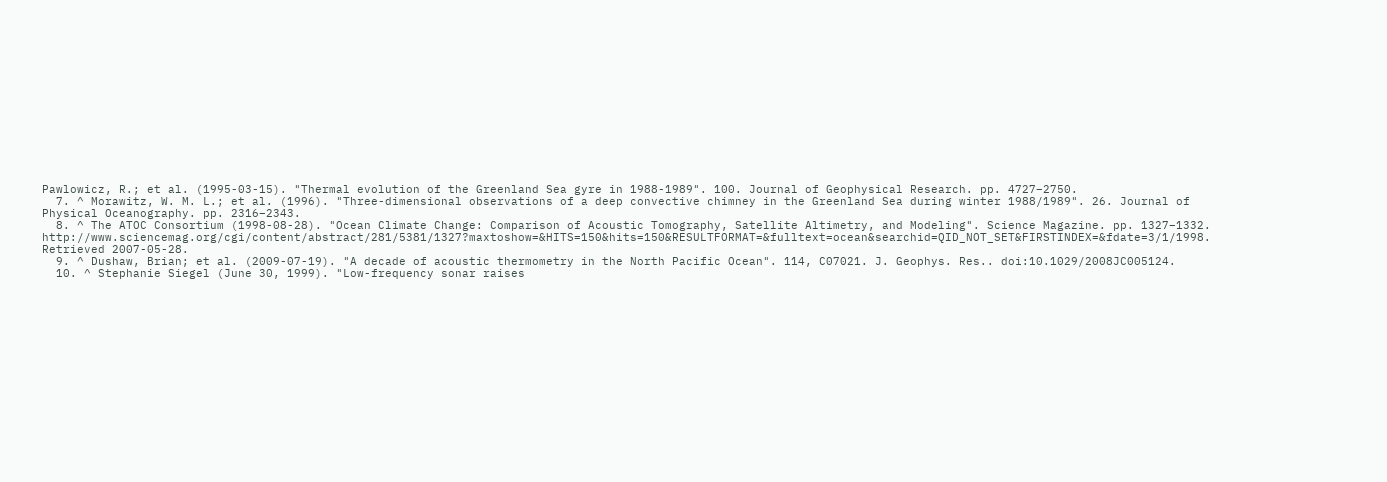Pawlowicz, R.; et al. (1995-03-15). "Thermal evolution of the Greenland Sea gyre in 1988-1989". 100. Journal of Geophysical Research. pp. 4727–2750.
  7. ^ Morawitz, W. M. L.; et al. (1996). "Three-dimensional observations of a deep convective chimney in the Greenland Sea during winter 1988/1989". 26. Journal of Physical Oceanography. pp. 2316–2343.
  8. ^ The ATOC Consortium (1998-08-28). "Ocean Climate Change: Comparison of Acoustic Tomography, Satellite Altimetry, and Modeling". Science Magazine. pp. 1327–1332. http://www.sciencemag.org/cgi/content/abstract/281/5381/1327?maxtoshow=&HITS=150&hits=150&RESULTFORMAT=&fulltext=ocean&searchid=QID_NOT_SET&FIRSTINDEX=&fdate=3/1/1998. Retrieved 2007-05-28.
  9. ^ Dushaw, Brian; et al. (2009-07-19). "A decade of acoustic thermometry in the North Pacific Ocean". 114, C07021. J. Geophys. Res.. doi:10.1029/2008JC005124.
  10. ^ Stephanie Siegel (June 30, 1999). "Low-frequency sonar raises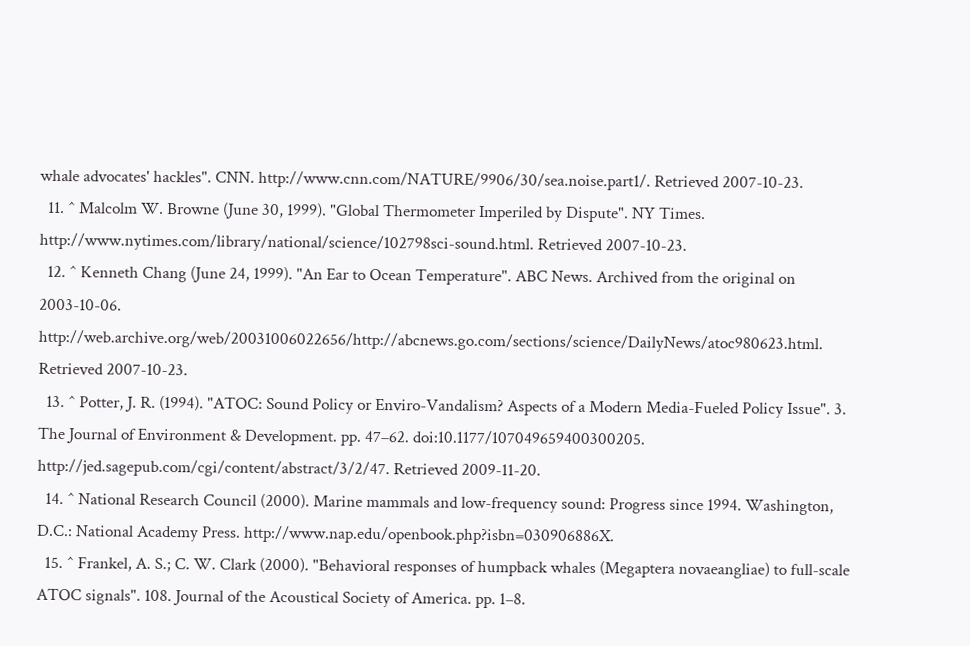whale advocates' hackles". CNN. http://www.cnn.com/NATURE/9906/30/sea.noise.part1/. Retrieved 2007-10-23.
  11. ^ Malcolm W. Browne (June 30, 1999). "Global Thermometer Imperiled by Dispute". NY Times. http://www.nytimes.com/library/national/science/102798sci-sound.html. Retrieved 2007-10-23.
  12. ^ Kenneth Chang (June 24, 1999). "An Ear to Ocean Temperature". ABC News. Archived from the original on 2003-10-06. http://web.archive.org/web/20031006022656/http://abcnews.go.com/sections/science/DailyNews/atoc980623.html. Retrieved 2007-10-23.
  13. ^ Potter, J. R. (1994). "ATOC: Sound Policy or Enviro-Vandalism? Aspects of a Modern Media-Fueled Policy Issue". 3. The Journal of Environment & Development. pp. 47–62. doi:10.1177/107049659400300205. http://jed.sagepub.com/cgi/content/abstract/3/2/47. Retrieved 2009-11-20.
  14. ^ National Research Council (2000). Marine mammals and low-frequency sound: Progress since 1994. Washington, D.C.: National Academy Press. http://www.nap.edu/openbook.php?isbn=030906886X.
  15. ^ Frankel, A. S.; C. W. Clark (2000). "Behavioral responses of humpback whales (Megaptera novaeangliae) to full-scale ATOC signals". 108. Journal of the Acoustical Society of America. pp. 1–8.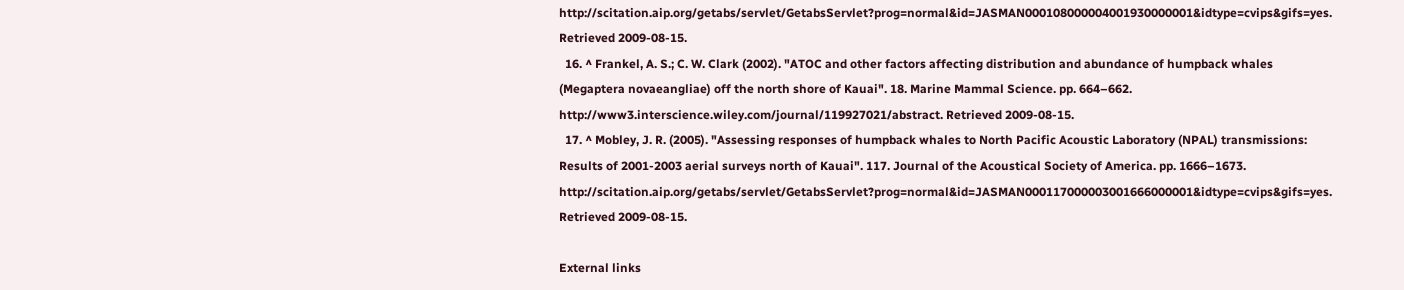http://scitation.aip.org/getabs/servlet/GetabsServlet?prog=normal&id=JASMAN000108000004001930000001&idtype=cvips&gifs=yes. Retrieved 2009-08-15.
  16. ^ Frankel, A. S.; C. W. Clark (2002). "ATOC and other factors affecting distribution and abundance of humpback whales (Megaptera novaeangliae) off the north shore of Kauai". 18. Marine Mammal Science. pp. 664–662. http://www3.interscience.wiley.com/journal/119927021/abstract. Retrieved 2009-08-15.
  17. ^ Mobley, J. R. (2005). "Assessing responses of humpback whales to North Pacific Acoustic Laboratory (NPAL) transmissions: Results of 2001-2003 aerial surveys north of Kauai". 117. Journal of the Acoustical Society of America. pp. 1666–1673. http://scitation.aip.org/getabs/servlet/GetabsServlet?prog=normal&id=JASMAN000117000003001666000001&idtype=cvips&gifs=yes. Retrieved 2009-08-15.

External links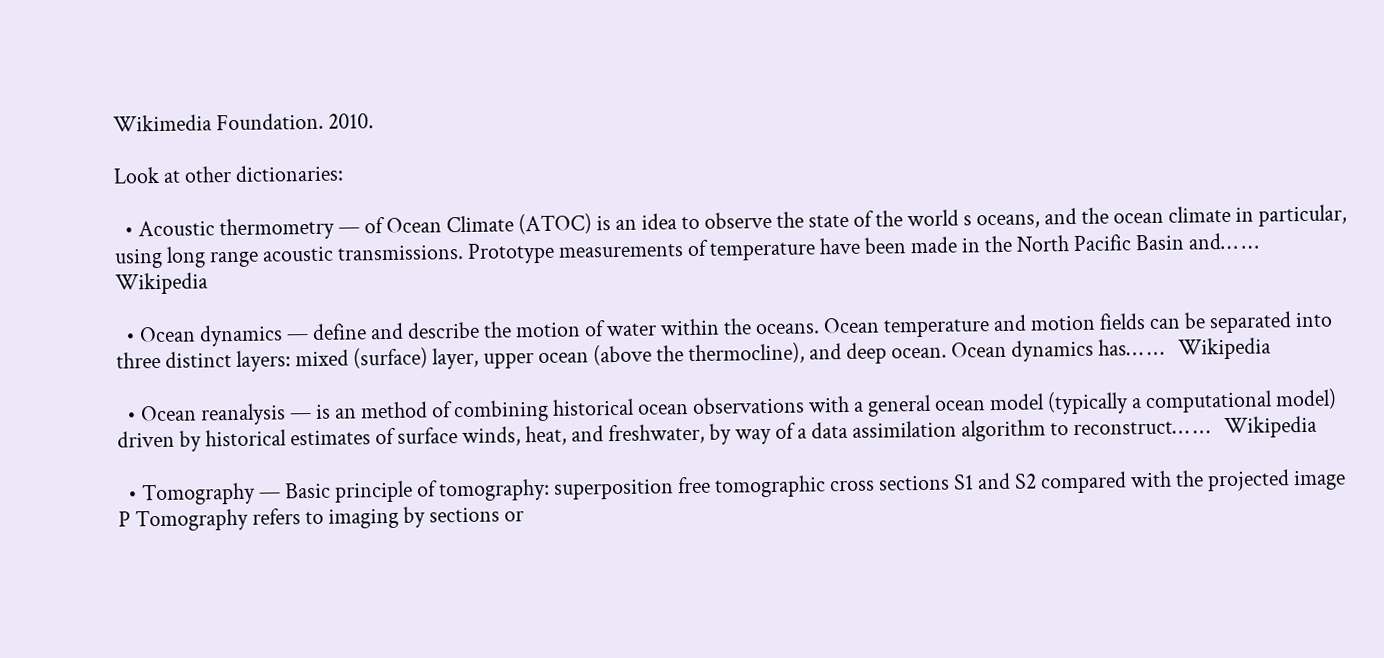Wikimedia Foundation. 2010.

Look at other dictionaries:

  • Acoustic thermometry — of Ocean Climate (ATOC) is an idea to observe the state of the world s oceans, and the ocean climate in particular, using long range acoustic transmissions. Prototype measurements of temperature have been made in the North Pacific Basin and… …   Wikipedia

  • Ocean dynamics — define and describe the motion of water within the oceans. Ocean temperature and motion fields can be separated into three distinct layers: mixed (surface) layer, upper ocean (above the thermocline), and deep ocean. Ocean dynamics has… …   Wikipedia

  • Ocean reanalysis — is an method of combining historical ocean observations with a general ocean model (typically a computational model) driven by historical estimates of surface winds, heat, and freshwater, by way of a data assimilation algorithm to reconstruct… …   Wikipedia

  • Tomography — Basic principle of tomography: superposition free tomographic cross sections S1 and S2 compared with the projected image P Tomography refers to imaging by sections or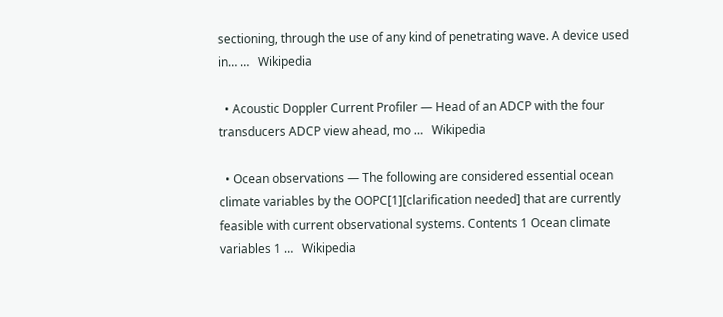sectioning, through the use of any kind of penetrating wave. A device used in… …   Wikipedia

  • Acoustic Doppler Current Profiler — Head of an ADCP with the four transducers ADCP view ahead, mo …   Wikipedia

  • Ocean observations — The following are considered essential ocean climate variables by the OOPC[1][clarification needed] that are currently feasible with current observational systems. Contents 1 Ocean climate variables 1 …   Wikipedia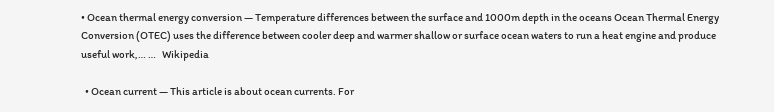• Ocean thermal energy conversion — Temperature differences between the surface and 1000m depth in the oceans Ocean Thermal Energy Conversion (OTEC) uses the difference between cooler deep and warmer shallow or surface ocean waters to run a heat engine and produce useful work,… …   Wikipedia

  • Ocean current — This article is about ocean currents. For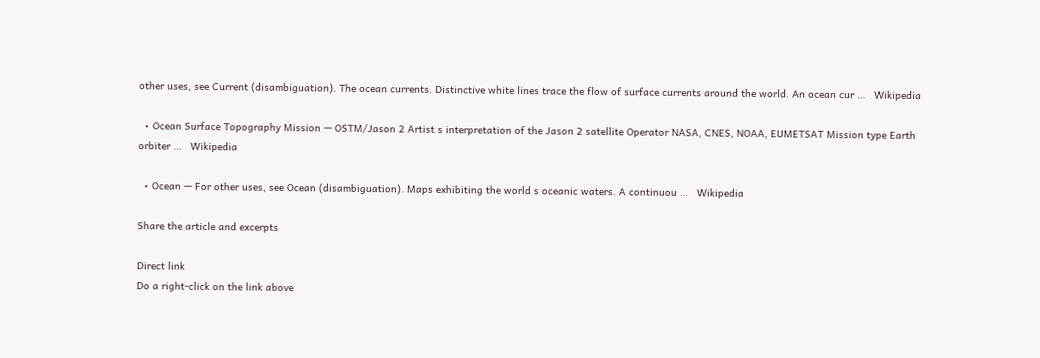other uses, see Current (disambiguation). The ocean currents. Distinctive white lines trace the flow of surface currents around the world. An ocean cur …   Wikipedia

  • Ocean Surface Topography Mission — OSTM/Jason 2 Artist s interpretation of the Jason 2 satellite Operator NASA, CNES, NOAA, EUMETSAT Mission type Earth orbiter …   Wikipedia

  • Ocean — For other uses, see Ocean (disambiguation). Maps exhibiting the world s oceanic waters. A continuou …   Wikipedia

Share the article and excerpts

Direct link
Do a right-click on the link above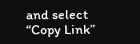and select “Copy Link”